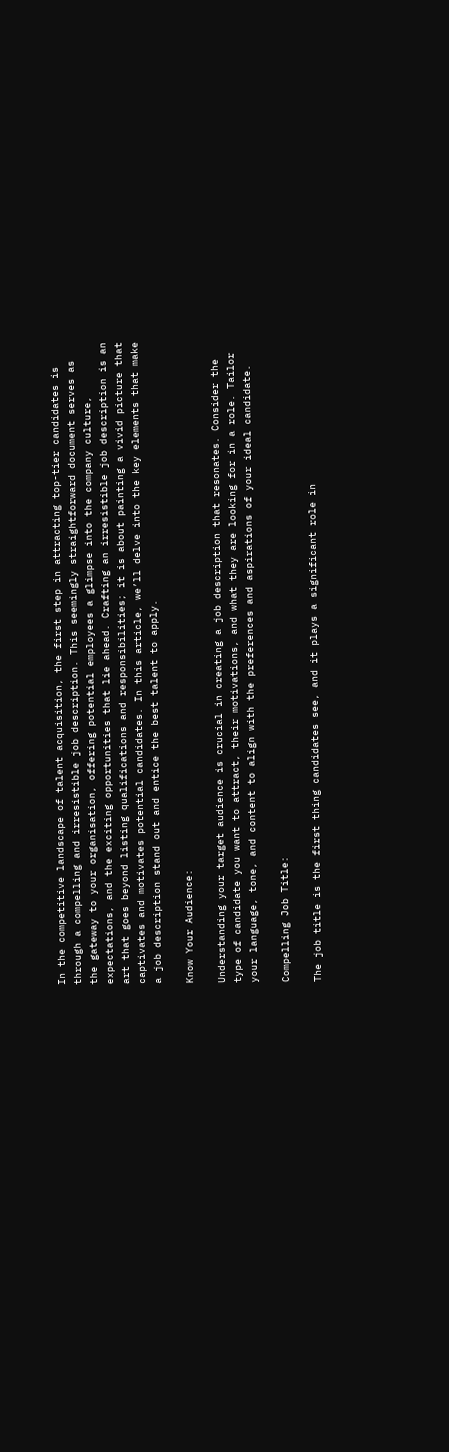In the competitive landscape of talent acquisition, the first step in attracting top-tier candidates is through a compelling and irresistible job description. This seemingly straightforward document serves as the gateway to your organisation, offering potential employees a glimpse into the company culture, expectations, and the exciting opportunities that lie ahead. Crafting an irresistible job description is an art that goes beyond listing qualifications and responsibilities; it is about painting a vivid picture that captivates and motivates potential candidates. In this article, we’ll delve into the key elements that make a job description stand out and entice the best talent to apply.

Know Your Audience:

Understanding your target audience is crucial in creating a job description that resonates. Consider the type of candidate you want to attract, their motivations, and what they are looking for in a role. Tailor your language, tone, and content to align with the preferences and aspirations of your ideal candidate.

Compelling Job Title:

The job title is the first thing candidates see, and it plays a significant role in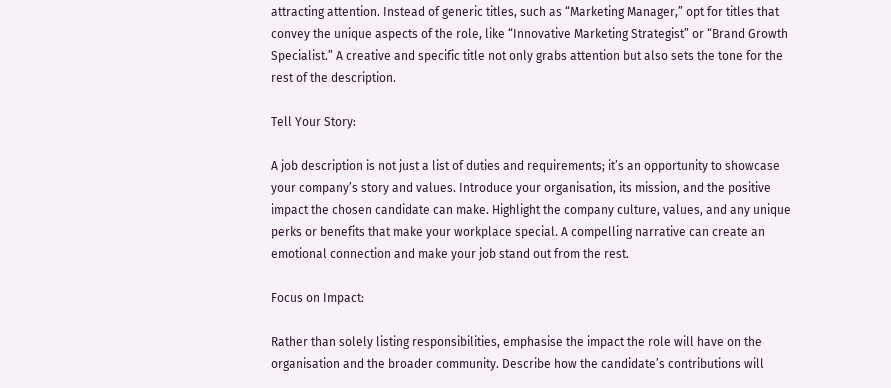attracting attention. Instead of generic titles, such as “Marketing Manager,” opt for titles that convey the unique aspects of the role, like “Innovative Marketing Strategist” or “Brand Growth Specialist.” A creative and specific title not only grabs attention but also sets the tone for the rest of the description.

Tell Your Story:

A job description is not just a list of duties and requirements; it’s an opportunity to showcase your company’s story and values. Introduce your organisation, its mission, and the positive impact the chosen candidate can make. Highlight the company culture, values, and any unique perks or benefits that make your workplace special. A compelling narrative can create an emotional connection and make your job stand out from the rest.

Focus on Impact:

Rather than solely listing responsibilities, emphasise the impact the role will have on the organisation and the broader community. Describe how the candidate’s contributions will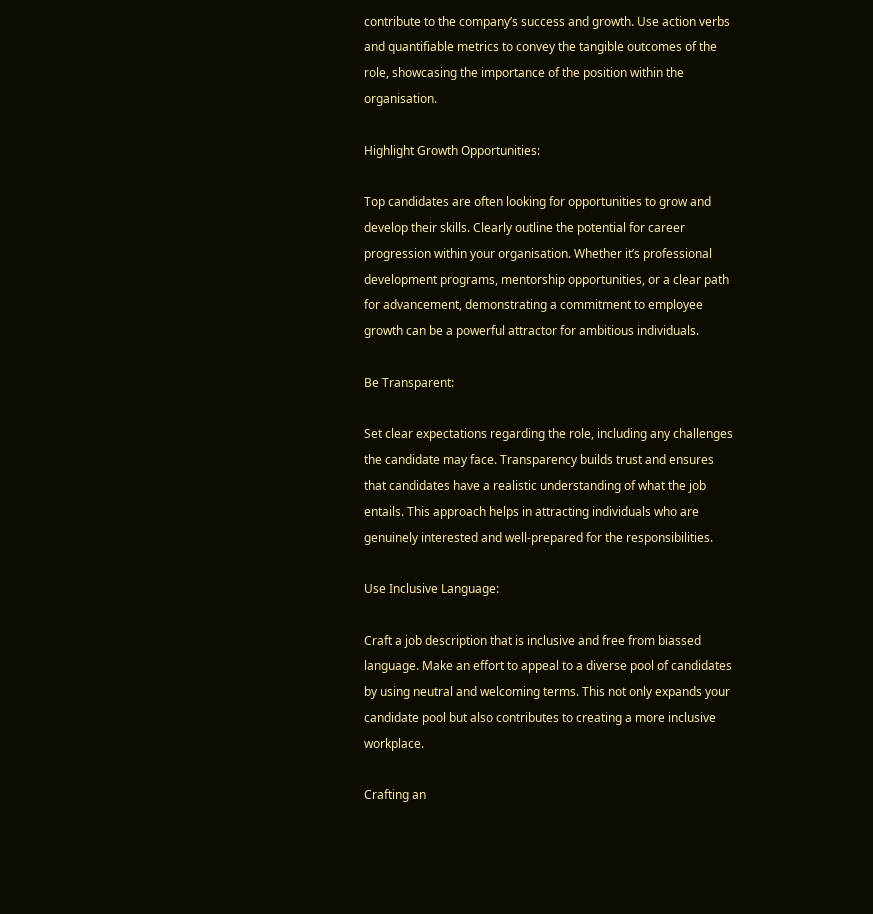contribute to the company’s success and growth. Use action verbs and quantifiable metrics to convey the tangible outcomes of the role, showcasing the importance of the position within the organisation.

Highlight Growth Opportunities:

Top candidates are often looking for opportunities to grow and develop their skills. Clearly outline the potential for career progression within your organisation. Whether it’s professional development programs, mentorship opportunities, or a clear path for advancement, demonstrating a commitment to employee growth can be a powerful attractor for ambitious individuals.

Be Transparent:

Set clear expectations regarding the role, including any challenges the candidate may face. Transparency builds trust and ensures that candidates have a realistic understanding of what the job entails. This approach helps in attracting individuals who are genuinely interested and well-prepared for the responsibilities.

Use Inclusive Language:

Craft a job description that is inclusive and free from biassed language. Make an effort to appeal to a diverse pool of candidates by using neutral and welcoming terms. This not only expands your candidate pool but also contributes to creating a more inclusive workplace.

Crafting an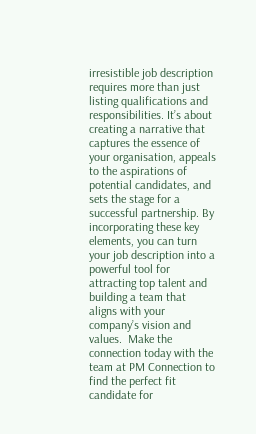irresistible job description requires more than just listing qualifications and responsibilities. It’s about creating a narrative that captures the essence of your organisation, appeals to the aspirations of potential candidates, and sets the stage for a successful partnership. By incorporating these key elements, you can turn your job description into a powerful tool for attracting top talent and building a team that aligns with your company’s vision and values.  Make the connection today with the team at PM Connection to find the perfect fit candidate for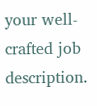your well-crafted job description.